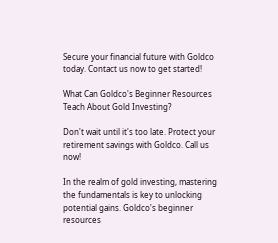Secure your financial future with Goldco today. Contact us now to get started!

What Can Goldco's Beginner Resources Teach About Gold Investing?

Don't wait until it's too late. Protect your retirement savings with Goldco. Call us now!

In the realm of gold investing, mastering the fundamentals is key to unlocking potential gains. Goldco's beginner resources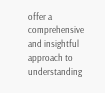offer a comprehensive and insightful approach to understanding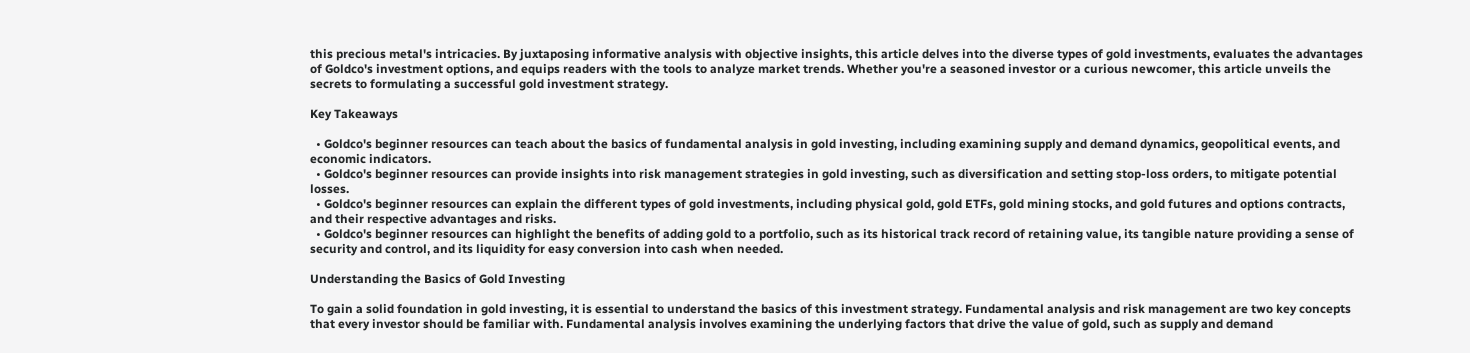this precious metal's intricacies. By juxtaposing informative analysis with objective insights, this article delves into the diverse types of gold investments, evaluates the advantages of Goldco's investment options, and equips readers with the tools to analyze market trends. Whether you're a seasoned investor or a curious newcomer, this article unveils the secrets to formulating a successful gold investment strategy.

Key Takeaways

  • Goldco's beginner resources can teach about the basics of fundamental analysis in gold investing, including examining supply and demand dynamics, geopolitical events, and economic indicators.
  • Goldco's beginner resources can provide insights into risk management strategies in gold investing, such as diversification and setting stop-loss orders, to mitigate potential losses.
  • Goldco's beginner resources can explain the different types of gold investments, including physical gold, gold ETFs, gold mining stocks, and gold futures and options contracts, and their respective advantages and risks.
  • Goldco's beginner resources can highlight the benefits of adding gold to a portfolio, such as its historical track record of retaining value, its tangible nature providing a sense of security and control, and its liquidity for easy conversion into cash when needed.

Understanding the Basics of Gold Investing

To gain a solid foundation in gold investing, it is essential to understand the basics of this investment strategy. Fundamental analysis and risk management are two key concepts that every investor should be familiar with. Fundamental analysis involves examining the underlying factors that drive the value of gold, such as supply and demand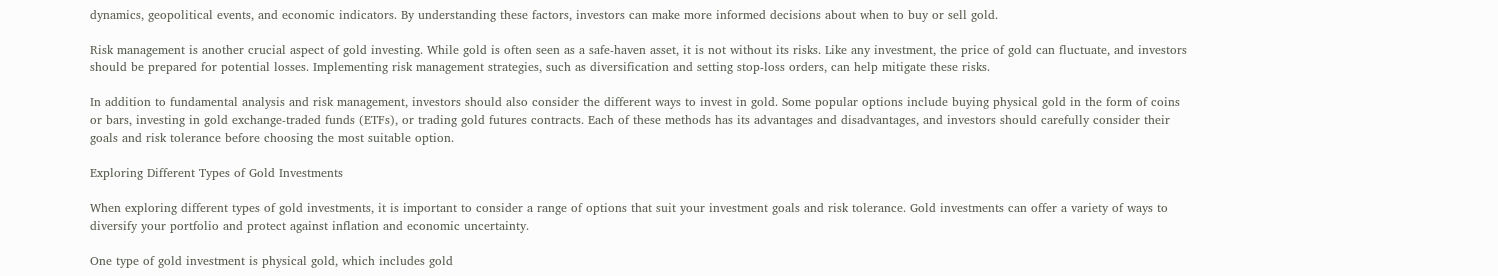dynamics, geopolitical events, and economic indicators. By understanding these factors, investors can make more informed decisions about when to buy or sell gold.

Risk management is another crucial aspect of gold investing. While gold is often seen as a safe-haven asset, it is not without its risks. Like any investment, the price of gold can fluctuate, and investors should be prepared for potential losses. Implementing risk management strategies, such as diversification and setting stop-loss orders, can help mitigate these risks.

In addition to fundamental analysis and risk management, investors should also consider the different ways to invest in gold. Some popular options include buying physical gold in the form of coins or bars, investing in gold exchange-traded funds (ETFs), or trading gold futures contracts. Each of these methods has its advantages and disadvantages, and investors should carefully consider their goals and risk tolerance before choosing the most suitable option.

Exploring Different Types of Gold Investments

When exploring different types of gold investments, it is important to consider a range of options that suit your investment goals and risk tolerance. Gold investments can offer a variety of ways to diversify your portfolio and protect against inflation and economic uncertainty.

One type of gold investment is physical gold, which includes gold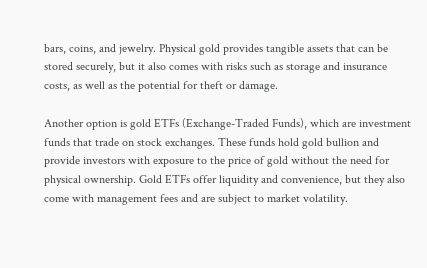bars, coins, and jewelry. Physical gold provides tangible assets that can be stored securely, but it also comes with risks such as storage and insurance costs, as well as the potential for theft or damage.

Another option is gold ETFs (Exchange-Traded Funds), which are investment funds that trade on stock exchanges. These funds hold gold bullion and provide investors with exposure to the price of gold without the need for physical ownership. Gold ETFs offer liquidity and convenience, but they also come with management fees and are subject to market volatility.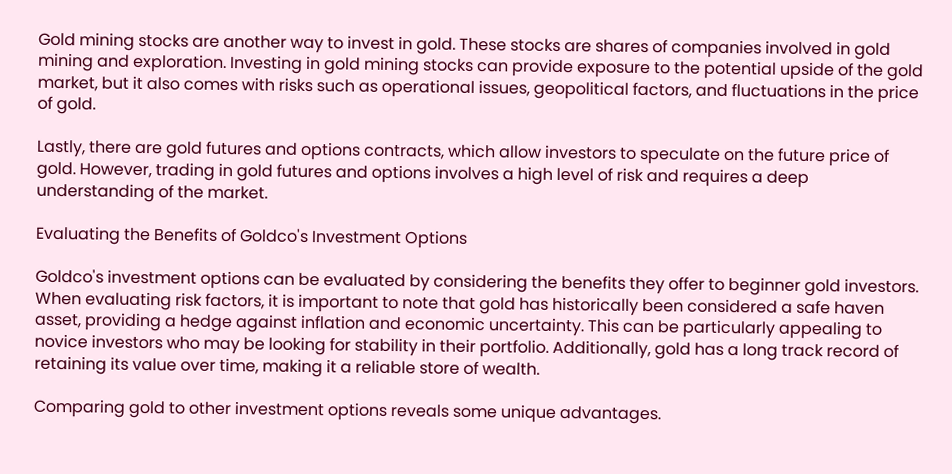Gold mining stocks are another way to invest in gold. These stocks are shares of companies involved in gold mining and exploration. Investing in gold mining stocks can provide exposure to the potential upside of the gold market, but it also comes with risks such as operational issues, geopolitical factors, and fluctuations in the price of gold.

Lastly, there are gold futures and options contracts, which allow investors to speculate on the future price of gold. However, trading in gold futures and options involves a high level of risk and requires a deep understanding of the market.

Evaluating the Benefits of Goldco's Investment Options

Goldco's investment options can be evaluated by considering the benefits they offer to beginner gold investors. When evaluating risk factors, it is important to note that gold has historically been considered a safe haven asset, providing a hedge against inflation and economic uncertainty. This can be particularly appealing to novice investors who may be looking for stability in their portfolio. Additionally, gold has a long track record of retaining its value over time, making it a reliable store of wealth.

Comparing gold to other investment options reveals some unique advantages.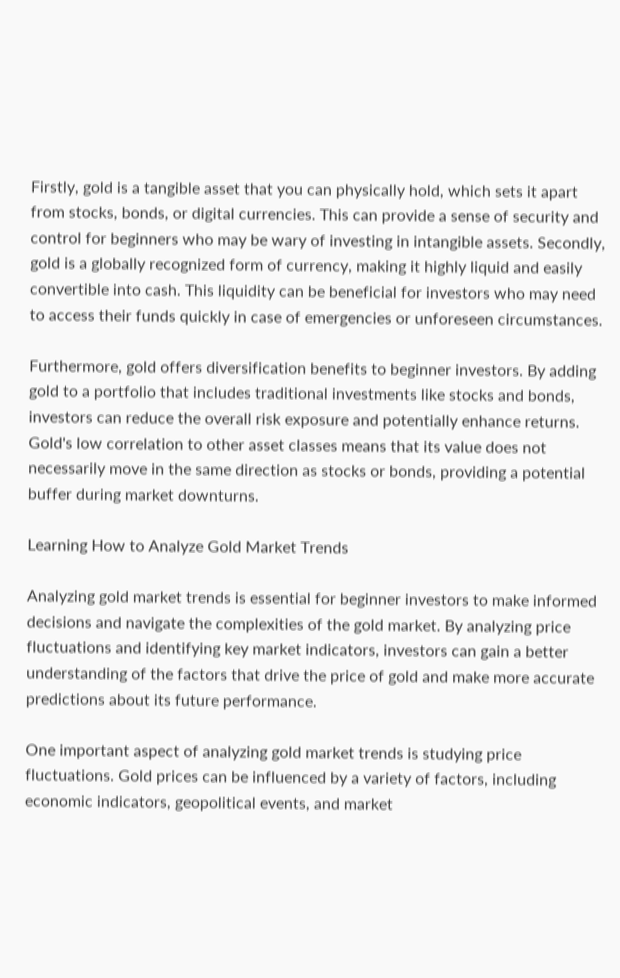Firstly, gold is a tangible asset that you can physically hold, which sets it apart from stocks, bonds, or digital currencies. This can provide a sense of security and control for beginners who may be wary of investing in intangible assets. Secondly, gold is a globally recognized form of currency, making it highly liquid and easily convertible into cash. This liquidity can be beneficial for investors who may need to access their funds quickly in case of emergencies or unforeseen circumstances.

Furthermore, gold offers diversification benefits to beginner investors. By adding gold to a portfolio that includes traditional investments like stocks and bonds, investors can reduce the overall risk exposure and potentially enhance returns. Gold's low correlation to other asset classes means that its value does not necessarily move in the same direction as stocks or bonds, providing a potential buffer during market downturns.

Learning How to Analyze Gold Market Trends

Analyzing gold market trends is essential for beginner investors to make informed decisions and navigate the complexities of the gold market. By analyzing price fluctuations and identifying key market indicators, investors can gain a better understanding of the factors that drive the price of gold and make more accurate predictions about its future performance.

One important aspect of analyzing gold market trends is studying price fluctuations. Gold prices can be influenced by a variety of factors, including economic indicators, geopolitical events, and market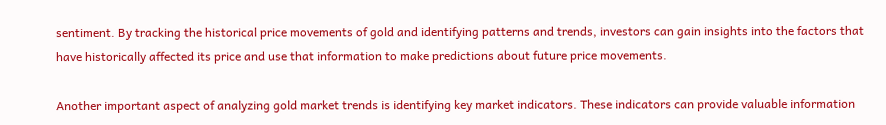sentiment. By tracking the historical price movements of gold and identifying patterns and trends, investors can gain insights into the factors that have historically affected its price and use that information to make predictions about future price movements.

Another important aspect of analyzing gold market trends is identifying key market indicators. These indicators can provide valuable information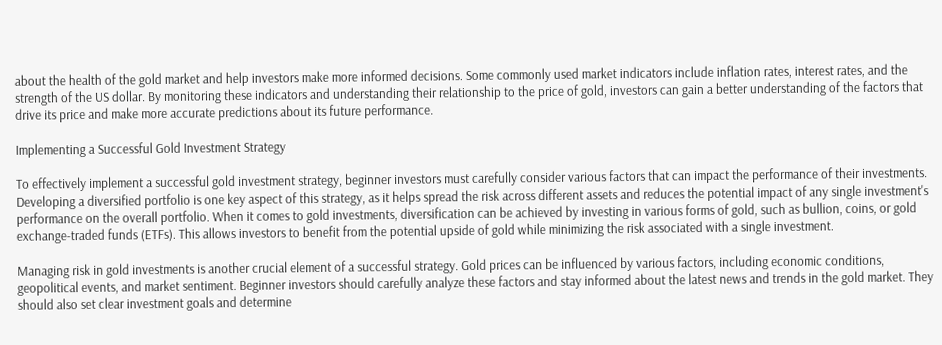about the health of the gold market and help investors make more informed decisions. Some commonly used market indicators include inflation rates, interest rates, and the strength of the US dollar. By monitoring these indicators and understanding their relationship to the price of gold, investors can gain a better understanding of the factors that drive its price and make more accurate predictions about its future performance.

Implementing a Successful Gold Investment Strategy

To effectively implement a successful gold investment strategy, beginner investors must carefully consider various factors that can impact the performance of their investments. Developing a diversified portfolio is one key aspect of this strategy, as it helps spread the risk across different assets and reduces the potential impact of any single investment's performance on the overall portfolio. When it comes to gold investments, diversification can be achieved by investing in various forms of gold, such as bullion, coins, or gold exchange-traded funds (ETFs). This allows investors to benefit from the potential upside of gold while minimizing the risk associated with a single investment.

Managing risk in gold investments is another crucial element of a successful strategy. Gold prices can be influenced by various factors, including economic conditions, geopolitical events, and market sentiment. Beginner investors should carefully analyze these factors and stay informed about the latest news and trends in the gold market. They should also set clear investment goals and determine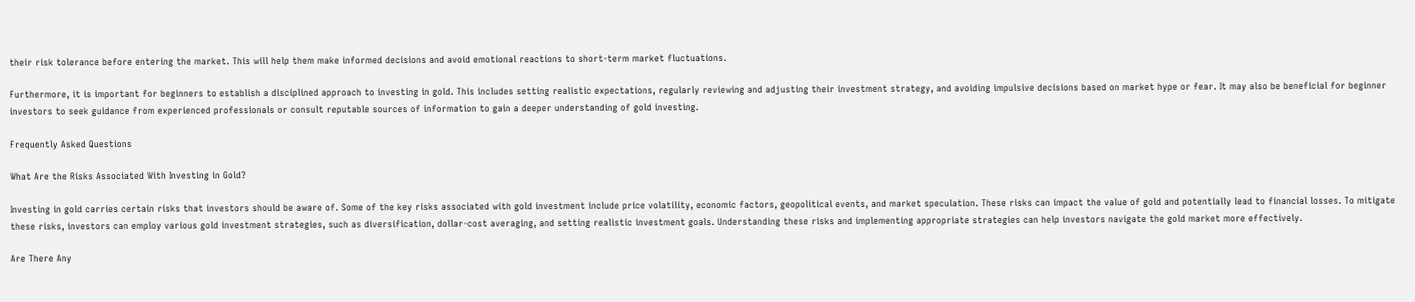their risk tolerance before entering the market. This will help them make informed decisions and avoid emotional reactions to short-term market fluctuations.

Furthermore, it is important for beginners to establish a disciplined approach to investing in gold. This includes setting realistic expectations, regularly reviewing and adjusting their investment strategy, and avoiding impulsive decisions based on market hype or fear. It may also be beneficial for beginner investors to seek guidance from experienced professionals or consult reputable sources of information to gain a deeper understanding of gold investing.

Frequently Asked Questions

What Are the Risks Associated With Investing in Gold?

Investing in gold carries certain risks that investors should be aware of. Some of the key risks associated with gold investment include price volatility, economic factors, geopolitical events, and market speculation. These risks can impact the value of gold and potentially lead to financial losses. To mitigate these risks, investors can employ various gold investment strategies, such as diversification, dollar-cost averaging, and setting realistic investment goals. Understanding these risks and implementing appropriate strategies can help investors navigate the gold market more effectively.

Are There Any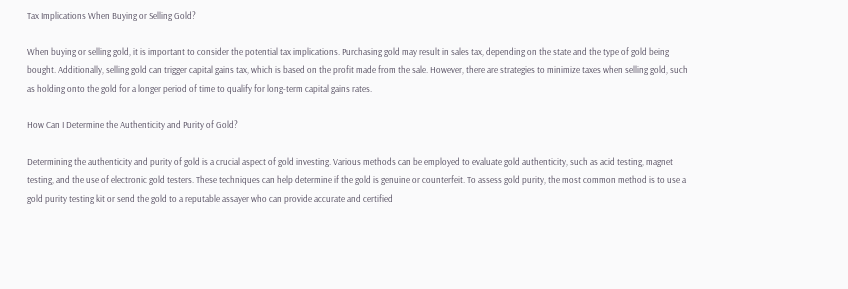Tax Implications When Buying or Selling Gold?

When buying or selling gold, it is important to consider the potential tax implications. Purchasing gold may result in sales tax, depending on the state and the type of gold being bought. Additionally, selling gold can trigger capital gains tax, which is based on the profit made from the sale. However, there are strategies to minimize taxes when selling gold, such as holding onto the gold for a longer period of time to qualify for long-term capital gains rates.

How Can I Determine the Authenticity and Purity of Gold?

Determining the authenticity and purity of gold is a crucial aspect of gold investing. Various methods can be employed to evaluate gold authenticity, such as acid testing, magnet testing, and the use of electronic gold testers. These techniques can help determine if the gold is genuine or counterfeit. To assess gold purity, the most common method is to use a gold purity testing kit or send the gold to a reputable assayer who can provide accurate and certified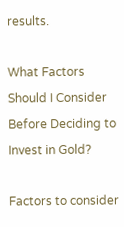results.

What Factors Should I Consider Before Deciding to Invest in Gold?

Factors to consider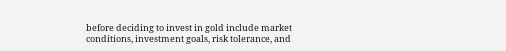before deciding to invest in gold include market conditions, investment goals, risk tolerance, and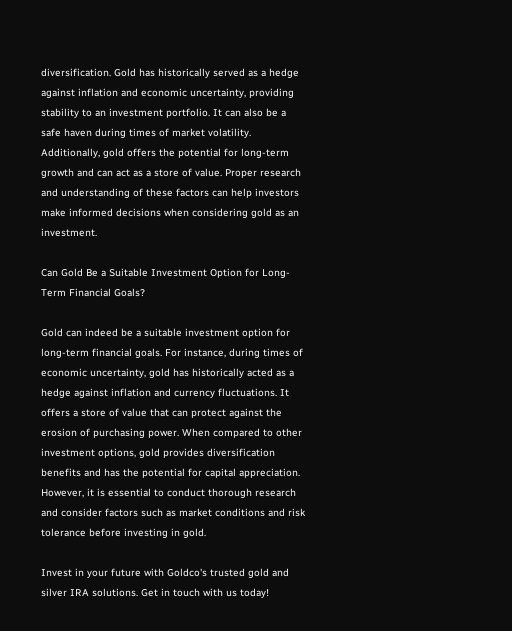diversification. Gold has historically served as a hedge against inflation and economic uncertainty, providing stability to an investment portfolio. It can also be a safe haven during times of market volatility. Additionally, gold offers the potential for long-term growth and can act as a store of value. Proper research and understanding of these factors can help investors make informed decisions when considering gold as an investment.

Can Gold Be a Suitable Investment Option for Long-Term Financial Goals?

Gold can indeed be a suitable investment option for long-term financial goals. For instance, during times of economic uncertainty, gold has historically acted as a hedge against inflation and currency fluctuations. It offers a store of value that can protect against the erosion of purchasing power. When compared to other investment options, gold provides diversification benefits and has the potential for capital appreciation. However, it is essential to conduct thorough research and consider factors such as market conditions and risk tolerance before investing in gold.

Invest in your future with Goldco's trusted gold and silver IRA solutions. Get in touch with us today!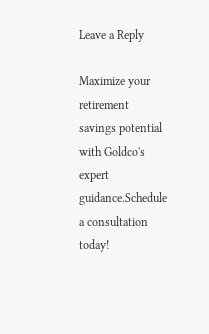Leave a Reply

Maximize your retirement savings potential with Goldco's expert guidance.Schedule a consultation today!